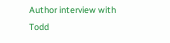Author interview with Todd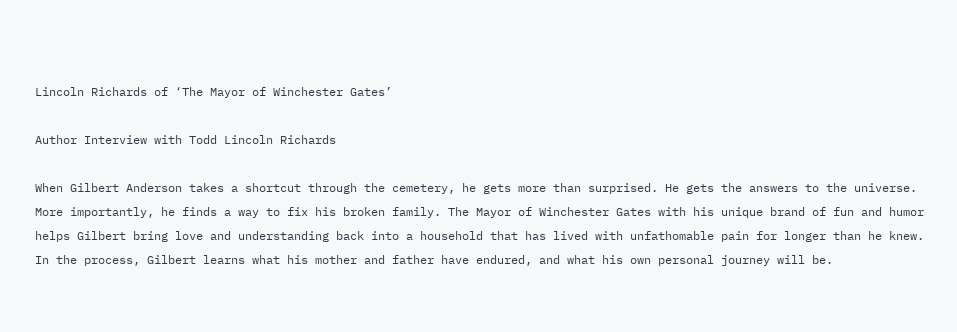Lincoln Richards of ‘The Mayor of Winchester Gates’

Author Interview with Todd Lincoln Richards

When Gilbert Anderson takes a shortcut through the cemetery, he gets more than surprised. He gets the answers to the universe. More importantly, he finds a way to fix his broken family. The Mayor of Winchester Gates with his unique brand of fun and humor helps Gilbert bring love and understanding back into a household that has lived with unfathomable pain for longer than he knew. In the process, Gilbert learns what his mother and father have endured, and what his own personal journey will be.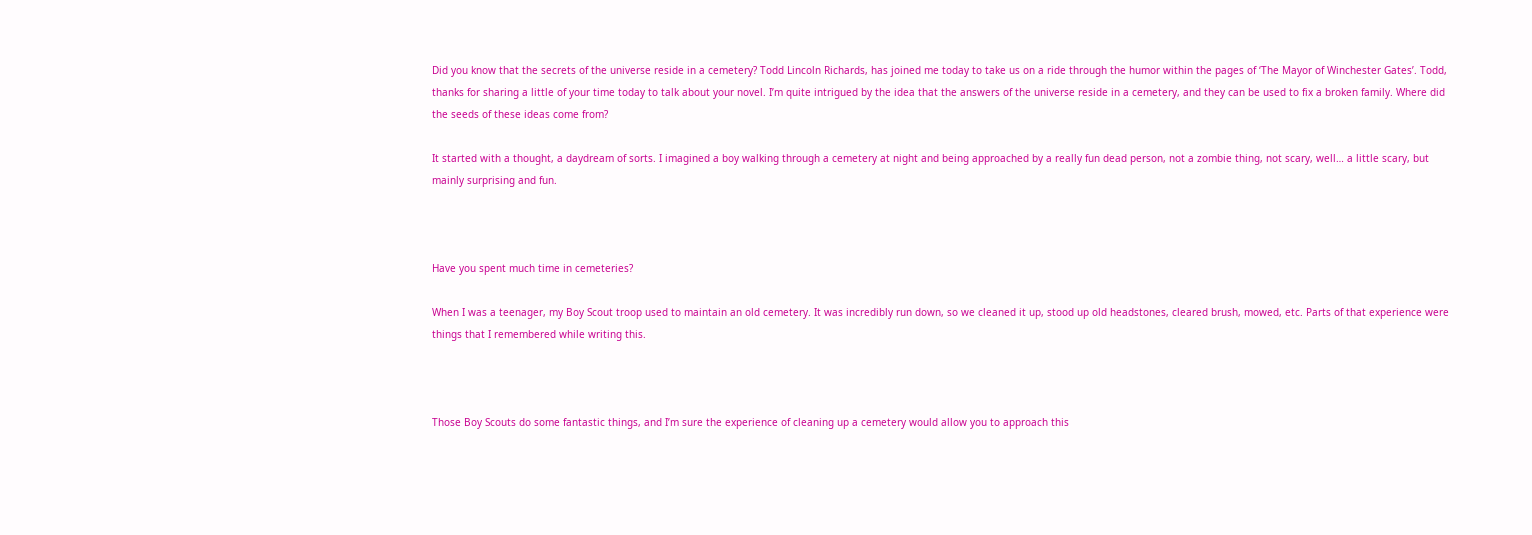Did you know that the secrets of the universe reside in a cemetery? Todd Lincoln Richards, has joined me today to take us on a ride through the humor within the pages of ‘The Mayor of Winchester Gates’. Todd, thanks for sharing a little of your time today to talk about your novel. I’m quite intrigued by the idea that the answers of the universe reside in a cemetery, and they can be used to fix a broken family. Where did the seeds of these ideas come from?

It started with a thought, a daydream of sorts. I imagined a boy walking through a cemetery at night and being approached by a really fun dead person, not a zombie thing, not scary, well… a little scary, but mainly surprising and fun.



Have you spent much time in cemeteries?

When I was a teenager, my Boy Scout troop used to maintain an old cemetery. It was incredibly run down, so we cleaned it up, stood up old headstones, cleared brush, mowed, etc. Parts of that experience were things that I remembered while writing this.



Those Boy Scouts do some fantastic things, and I’m sure the experience of cleaning up a cemetery would allow you to approach this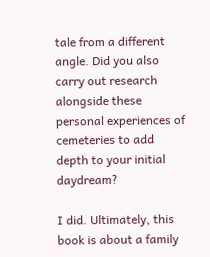tale from a different angle. Did you also carry out research alongside these personal experiences of cemeteries to add depth to your initial daydream?

I did. Ultimately, this book is about a family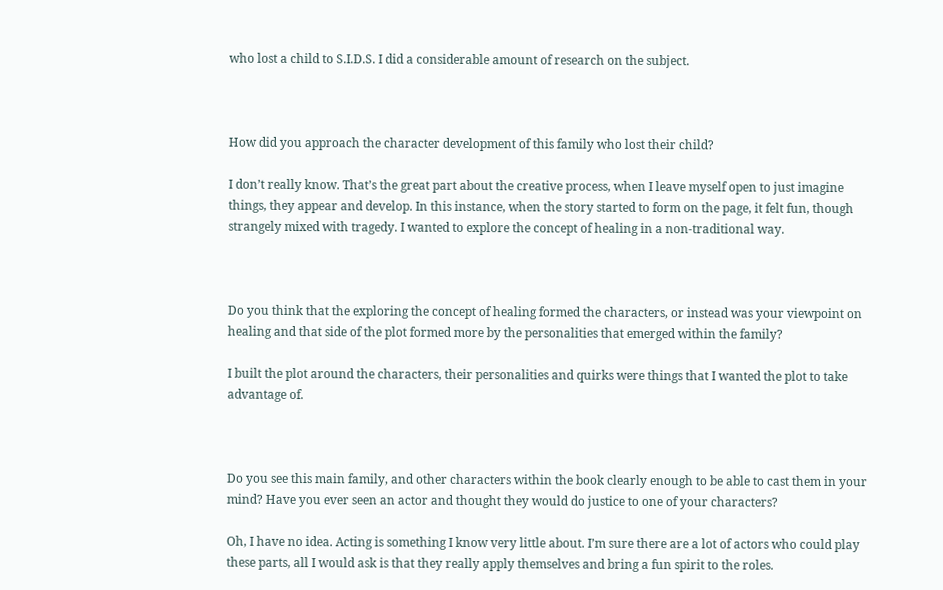who lost a child to S.I.D.S. I did a considerable amount of research on the subject.



How did you approach the character development of this family who lost their child?

I don’t really know. That’s the great part about the creative process, when I leave myself open to just imagine things, they appear and develop. In this instance, when the story started to form on the page, it felt fun, though strangely mixed with tragedy. I wanted to explore the concept of healing in a non-traditional way.



Do you think that the exploring the concept of healing formed the characters, or instead was your viewpoint on healing and that side of the plot formed more by the personalities that emerged within the family?

I built the plot around the characters, their personalities and quirks were things that I wanted the plot to take advantage of.



Do you see this main family, and other characters within the book clearly enough to be able to cast them in your mind? Have you ever seen an actor and thought they would do justice to one of your characters?

Oh, I have no idea. Acting is something I know very little about. I’m sure there are a lot of actors who could play these parts, all I would ask is that they really apply themselves and bring a fun spirit to the roles.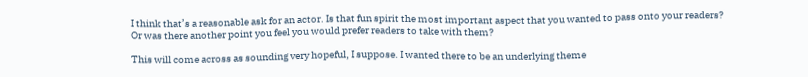I think that’s a reasonable ask for an actor. Is that fun spirit the most important aspect that you wanted to pass onto your readers? Or was there another point you feel you would prefer readers to take with them?

This will come across as sounding very hopeful, I suppose. I wanted there to be an underlying theme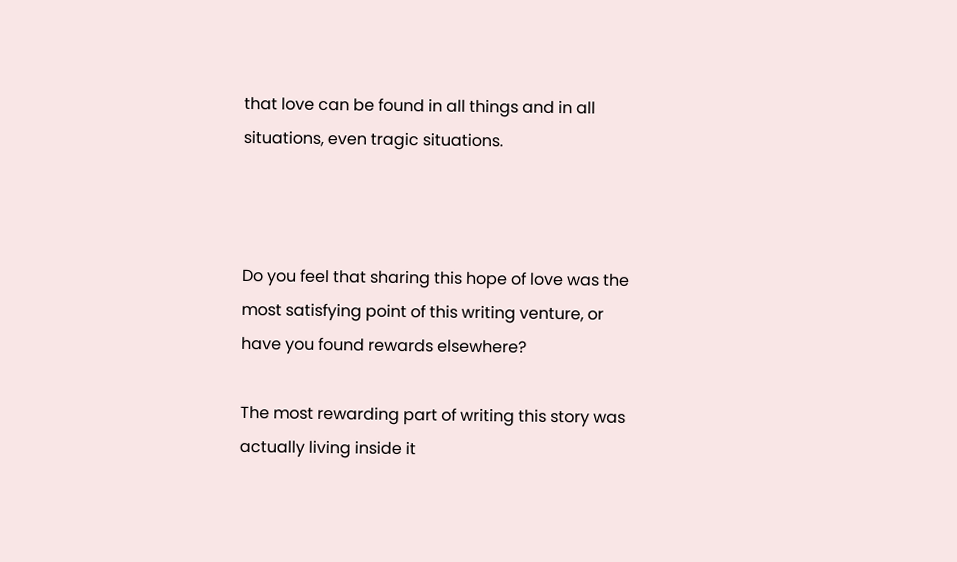that love can be found in all things and in all situations, even tragic situations.



Do you feel that sharing this hope of love was the most satisfying point of this writing venture, or have you found rewards elsewhere?

The most rewarding part of writing this story was actually living inside it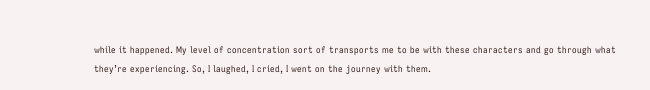while it happened. My level of concentration sort of transports me to be with these characters and go through what they’re experiencing. So, I laughed, I cried, I went on the journey with them.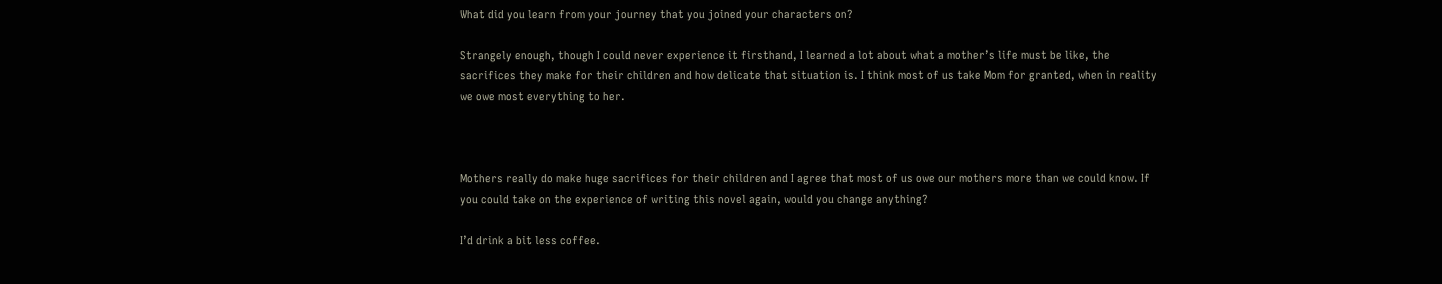What did you learn from your journey that you joined your characters on?

Strangely enough, though I could never experience it firsthand, I learned a lot about what a mother’s life must be like, the sacrifices they make for their children and how delicate that situation is. I think most of us take Mom for granted, when in reality we owe most everything to her.



Mothers really do make huge sacrifices for their children and I agree that most of us owe our mothers more than we could know. If you could take on the experience of writing this novel again, would you change anything?

I’d drink a bit less coffee.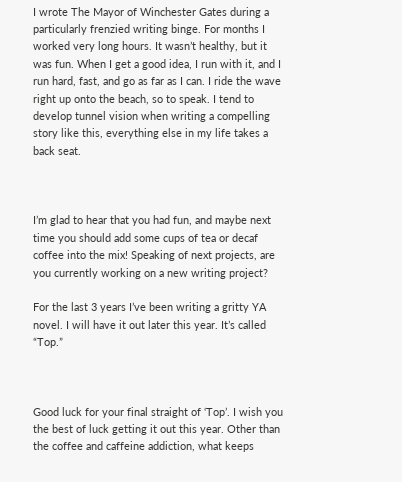I wrote The Mayor of Winchester Gates during a particularly frenzied writing binge. For months I worked very long hours. It wasn’t healthy, but it was fun. When I get a good idea, I run with it, and I run hard, fast, and go as far as I can. I ride the wave right up onto the beach, so to speak. I tend to develop tunnel vision when writing a compelling story like this, everything else in my life takes a back seat.



I’m glad to hear that you had fun, and maybe next time you should add some cups of tea or decaf coffee into the mix! Speaking of next projects, are you currently working on a new writing project?

For the last 3 years I’ve been writing a gritty YA novel. I will have it out later this year. It’s called “Top.”



Good luck for your final straight of ‘Top’. I wish you the best of luck getting it out this year. Other than the coffee and caffeine addiction, what keeps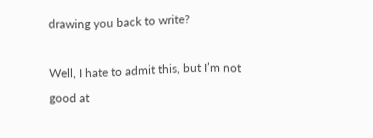drawing you back to write?

Well, I hate to admit this, but I’m not good at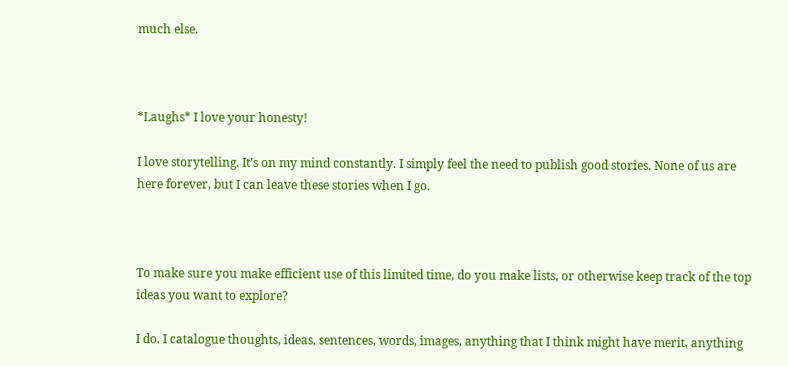much else.



*Laughs* I love your honesty!

I love storytelling. It’s on my mind constantly. I simply feel the need to publish good stories. None of us are here forever, but I can leave these stories when I go.



To make sure you make efficient use of this limited time, do you make lists, or otherwise keep track of the top ideas you want to explore?

I do. I catalogue thoughts, ideas, sentences, words, images, anything that I think might have merit, anything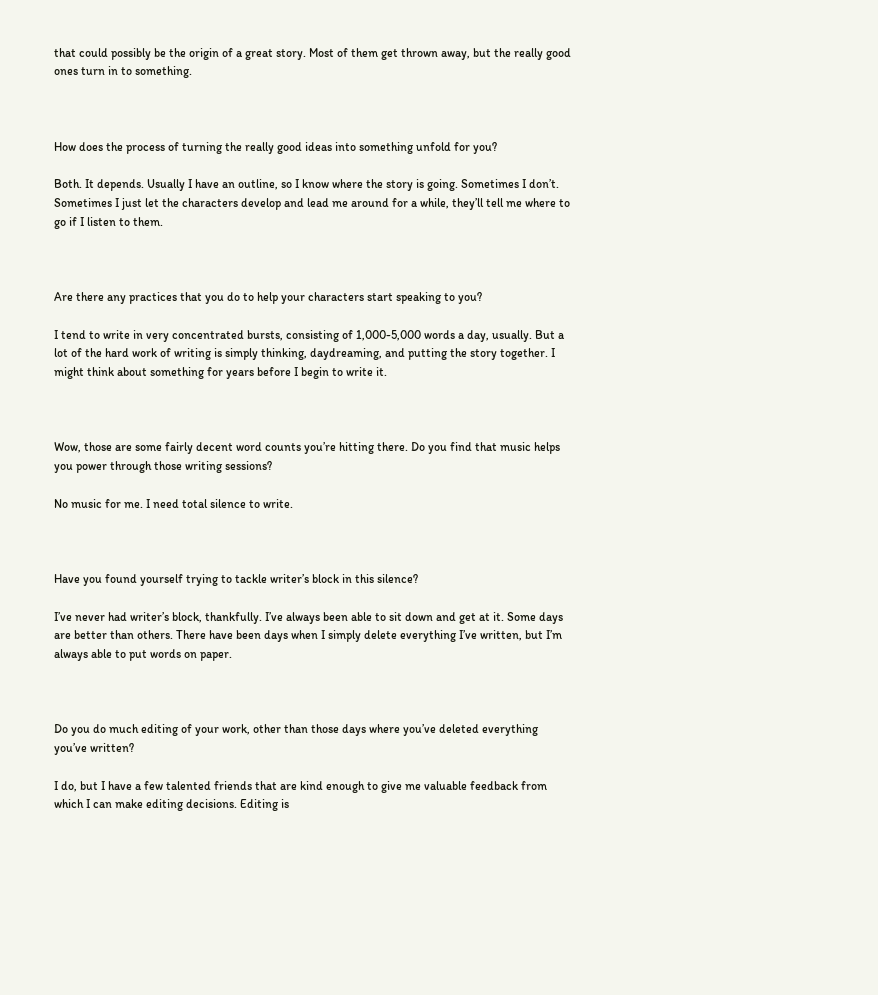that could possibly be the origin of a great story. Most of them get thrown away, but the really good ones turn in to something.



How does the process of turning the really good ideas into something unfold for you?

Both. It depends. Usually I have an outline, so I know where the story is going. Sometimes I don’t. Sometimes I just let the characters develop and lead me around for a while, they’ll tell me where to go if I listen to them.



Are there any practices that you do to help your characters start speaking to you?

I tend to write in very concentrated bursts, consisting of 1,000-5,000 words a day, usually. But a lot of the hard work of writing is simply thinking, daydreaming, and putting the story together. I might think about something for years before I begin to write it.



Wow, those are some fairly decent word counts you’re hitting there. Do you find that music helps you power through those writing sessions?

No music for me. I need total silence to write.



Have you found yourself trying to tackle writer’s block in this silence?

I’ve never had writer’s block, thankfully. I’ve always been able to sit down and get at it. Some days are better than others. There have been days when I simply delete everything I’ve written, but I’m always able to put words on paper.



Do you do much editing of your work, other than those days where you’ve deleted everything you’ve written?

I do, but I have a few talented friends that are kind enough to give me valuable feedback from which I can make editing decisions. Editing is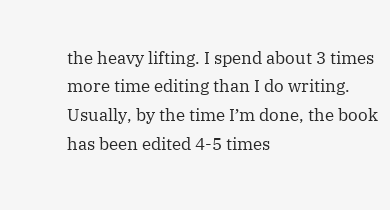the heavy lifting. I spend about 3 times more time editing than I do writing. Usually, by the time I’m done, the book has been edited 4-5 times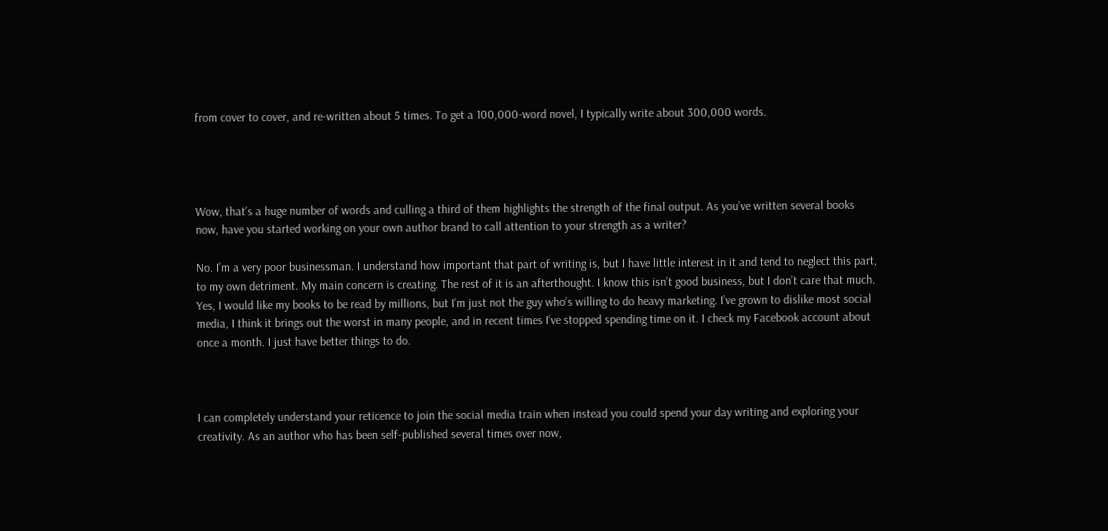from cover to cover, and re-written about 5 times. To get a 100,000-word novel, I typically write about 300,000 words.




Wow, that’s a huge number of words and culling a third of them highlights the strength of the final output. As you’ve written several books now, have you started working on your own author brand to call attention to your strength as a writer?

No. I’m a very poor businessman. I understand how important that part of writing is, but I have little interest in it and tend to neglect this part, to my own detriment. My main concern is creating. The rest of it is an afterthought. I know this isn’t good business, but I don’t care that much. Yes, I would like my books to be read by millions, but I’m just not the guy who’s willing to do heavy marketing. I’ve grown to dislike most social media, I think it brings out the worst in many people, and in recent times I’ve stopped spending time on it. I check my Facebook account about once a month. I just have better things to do.



I can completely understand your reticence to join the social media train when instead you could spend your day writing and exploring your creativity. As an author who has been self-published several times over now,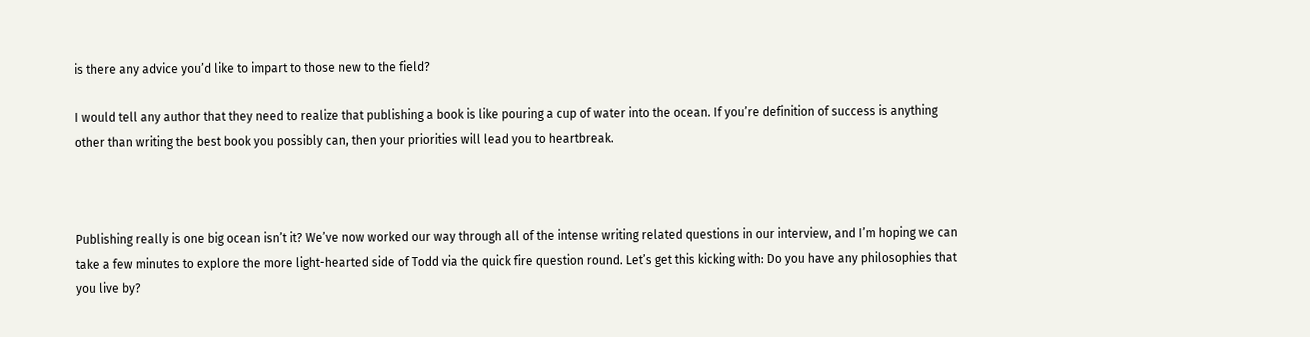is there any advice you’d like to impart to those new to the field?

I would tell any author that they need to realize that publishing a book is like pouring a cup of water into the ocean. If you’re definition of success is anything other than writing the best book you possibly can, then your priorities will lead you to heartbreak.



Publishing really is one big ocean isn’t it? We’ve now worked our way through all of the intense writing related questions in our interview, and I’m hoping we can take a few minutes to explore the more light-hearted side of Todd via the quick fire question round. Let’s get this kicking with: Do you have any philosophies that you live by?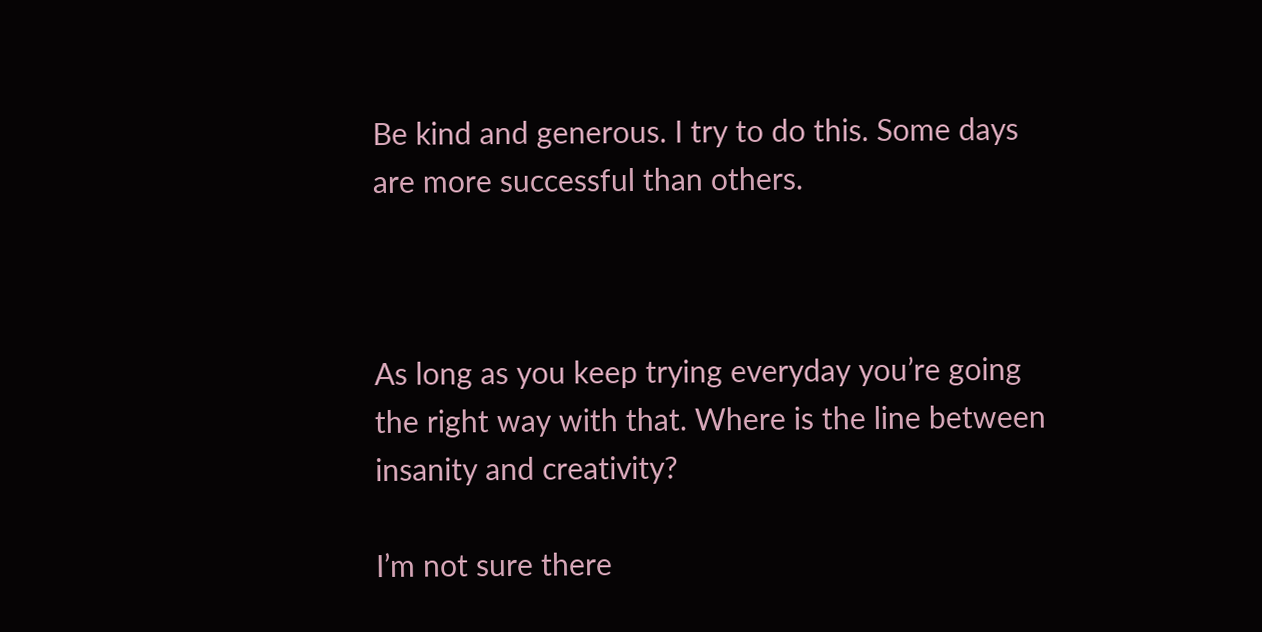Be kind and generous. I try to do this. Some days are more successful than others.



As long as you keep trying everyday you’re going the right way with that. Where is the line between insanity and creativity?

I’m not sure there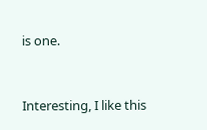is one.



Interesting, I like this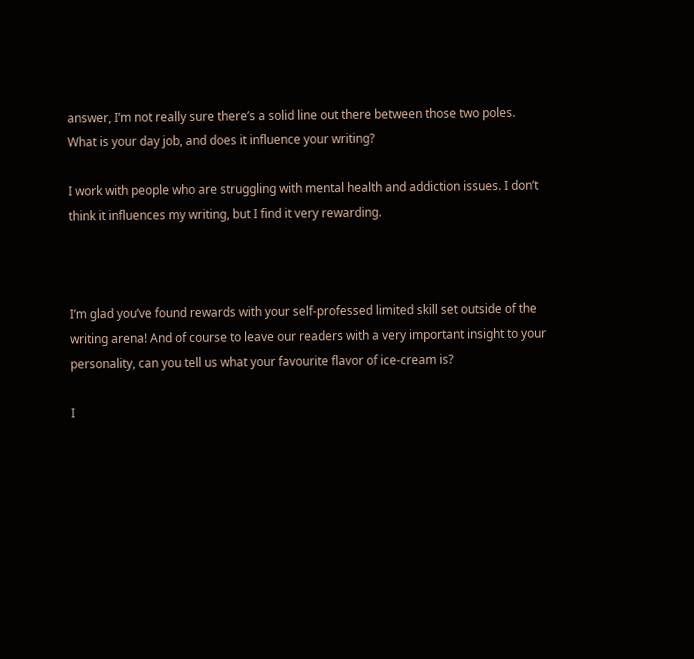answer, I’m not really sure there’s a solid line out there between those two poles. What is your day job, and does it influence your writing?

I work with people who are struggling with mental health and addiction issues. I don’t think it influences my writing, but I find it very rewarding.



I’m glad you’ve found rewards with your self-professed limited skill set outside of the writing arena! And of course to leave our readers with a very important insight to your personality, can you tell us what your favourite flavor of ice-cream is?

I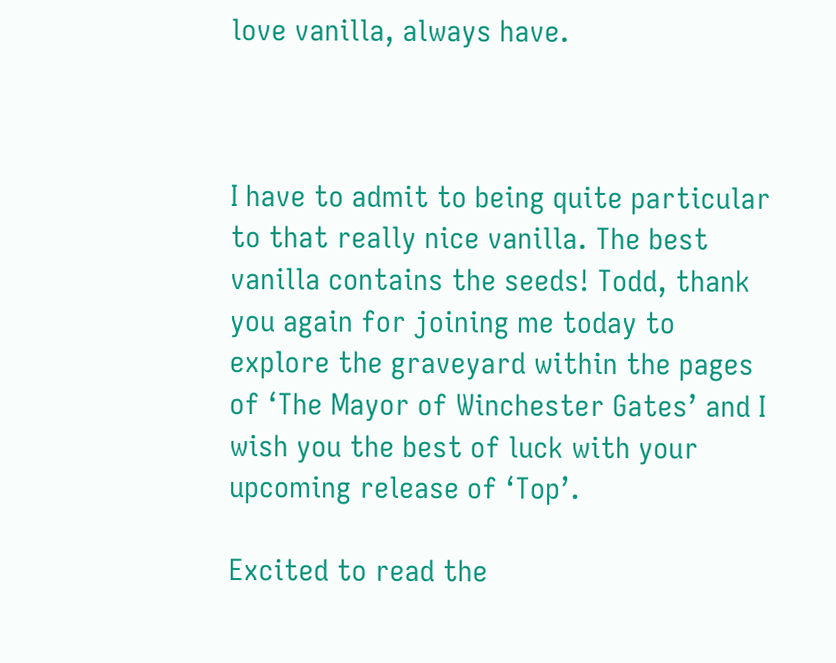love vanilla, always have.



I have to admit to being quite particular to that really nice vanilla. The best vanilla contains the seeds! Todd, thank you again for joining me today to explore the graveyard within the pages of ‘The Mayor of Winchester Gates’ and I wish you the best of luck with your upcoming release of ‘Top’.

Excited to read the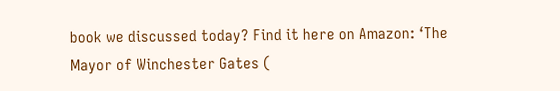book we discussed today? Find it here on Amazon: ‘The Mayor of Winchester Gates (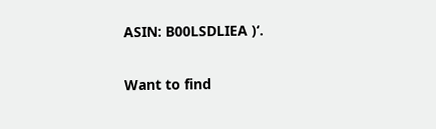ASIN: B00LSDLIEA )‘.

Want to find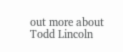out more about Todd Lincoln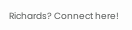Richards? Connect here!